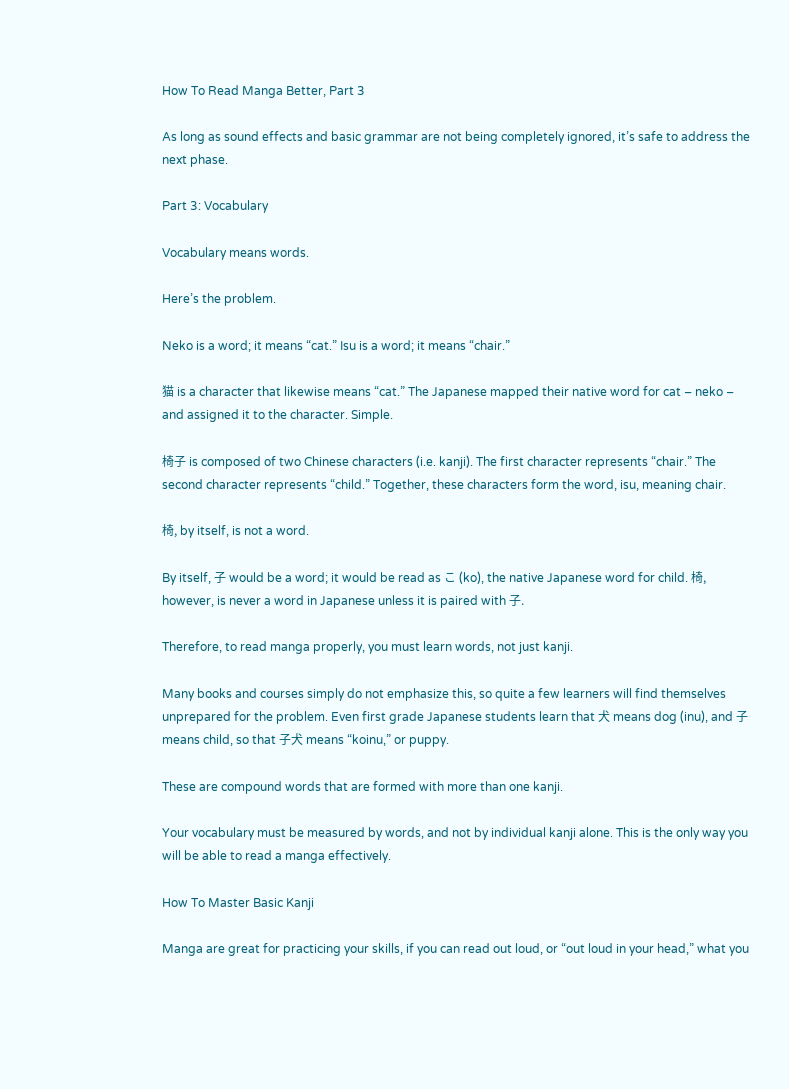How To Read Manga Better, Part 3

As long as sound effects and basic grammar are not being completely ignored, it’s safe to address the next phase.

Part 3: Vocabulary

Vocabulary means words.

Here’s the problem.

Neko is a word; it means “cat.” Isu is a word; it means “chair.”

猫 is a character that likewise means “cat.” The Japanese mapped their native word for cat – neko – and assigned it to the character. Simple.

椅子 is composed of two Chinese characters (i.e. kanji). The first character represents “chair.” The second character represents “child.” Together, these characters form the word, isu, meaning chair.

椅, by itself, is not a word.

By itself, 子 would be a word; it would be read as こ (ko), the native Japanese word for child. 椅, however, is never a word in Japanese unless it is paired with 子.

Therefore, to read manga properly, you must learn words, not just kanji.

Many books and courses simply do not emphasize this, so quite a few learners will find themselves unprepared for the problem. Even first grade Japanese students learn that 犬 means dog (inu), and 子 means child, so that 子犬 means “koinu,” or puppy.

These are compound words that are formed with more than one kanji.

Your vocabulary must be measured by words, and not by individual kanji alone. This is the only way you will be able to read a manga effectively.

How To Master Basic Kanji

Manga are great for practicing your skills, if you can read out loud, or “out loud in your head,” what you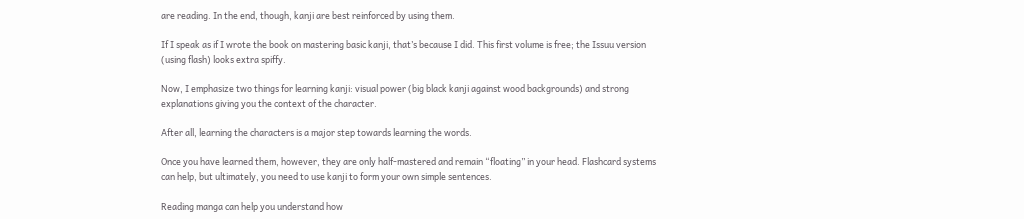are reading. In the end, though, kanji are best reinforced by using them.

If I speak as if I wrote the book on mastering basic kanji, that’s because I did. This first volume is free; the Issuu version (using flash) looks extra spiffy.

Now, I emphasize two things for learning kanji: visual power (big black kanji against wood backgrounds) and strong explanations giving you the context of the character.

After all, learning the characters is a major step towards learning the words.

Once you have learned them, however, they are only half-mastered and remain “floating” in your head. Flashcard systems can help, but ultimately, you need to use kanji to form your own simple sentences.

Reading manga can help you understand how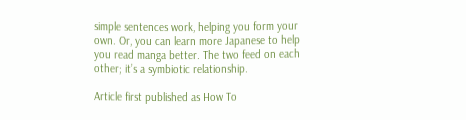simple sentences work, helping you form your own. Or, you can learn more Japanese to help you read manga better. The two feed on each other; it’s a symbiotic relationship.

Article first published as How To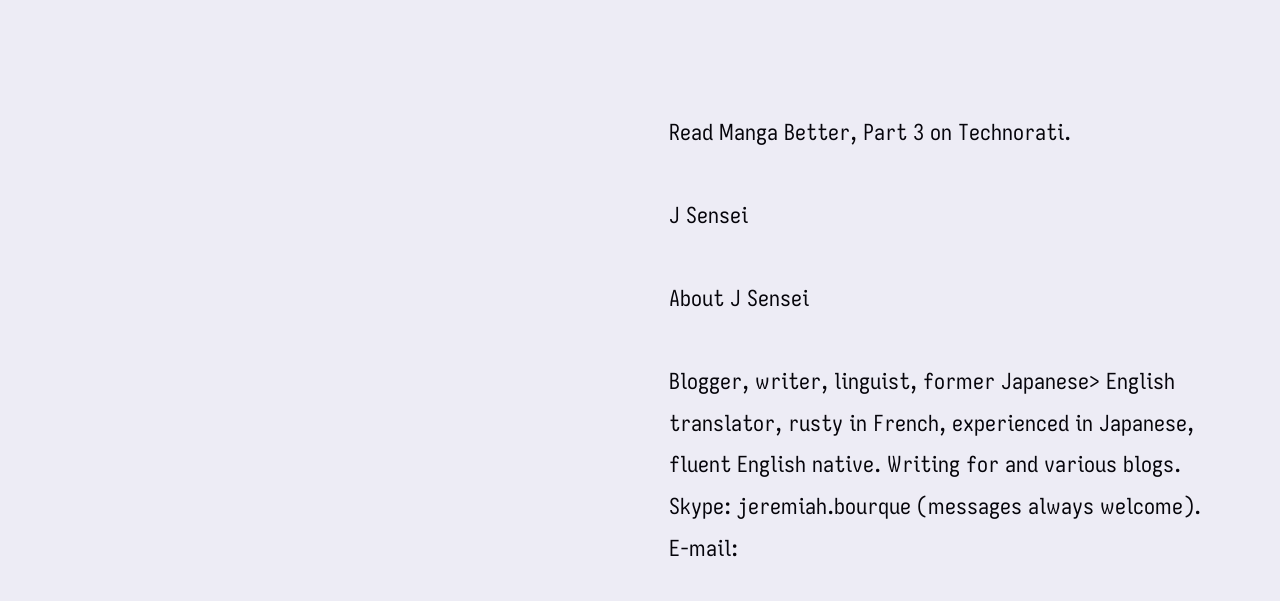Read Manga Better, Part 3 on Technorati.

J Sensei

About J Sensei

Blogger, writer, linguist, former Japanese> English translator, rusty in French, experienced in Japanese, fluent English native. Writing for and various blogs. Skype: jeremiah.bourque (messages always welcome). E-mail: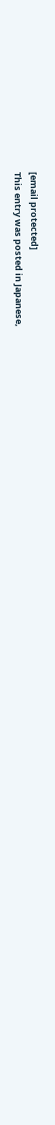[email protected]
This entry was posted in Japanese,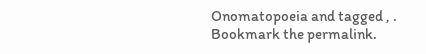Onomatopoeia and tagged , . Bookmark the permalink.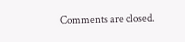Comments are closed.